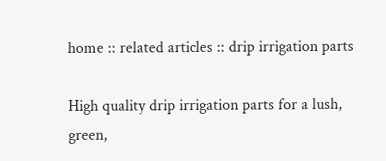home :: related articles :: drip irrigation parts

High quality drip irrigation parts for a lush, green,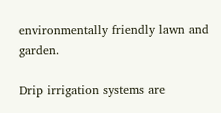environmentally friendly lawn and garden.

Drip irrigation systems are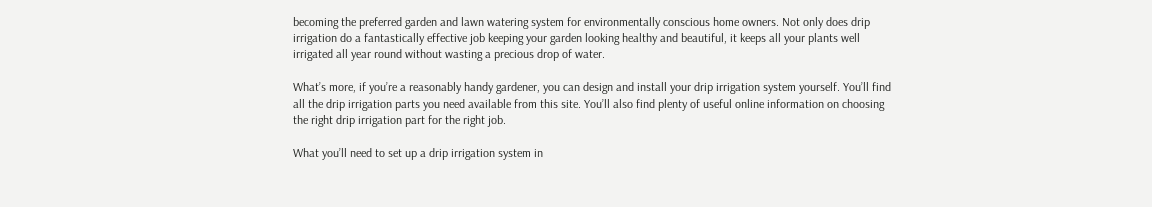becoming the preferred garden and lawn watering system for environmentally conscious home owners. Not only does drip irrigation do a fantastically effective job keeping your garden looking healthy and beautiful, it keeps all your plants well irrigated all year round without wasting a precious drop of water.

What’s more, if you’re a reasonably handy gardener, you can design and install your drip irrigation system yourself. You’ll find all the drip irrigation parts you need available from this site. You’ll also find plenty of useful online information on choosing the right drip irrigation part for the right job.

What you’ll need to set up a drip irrigation system in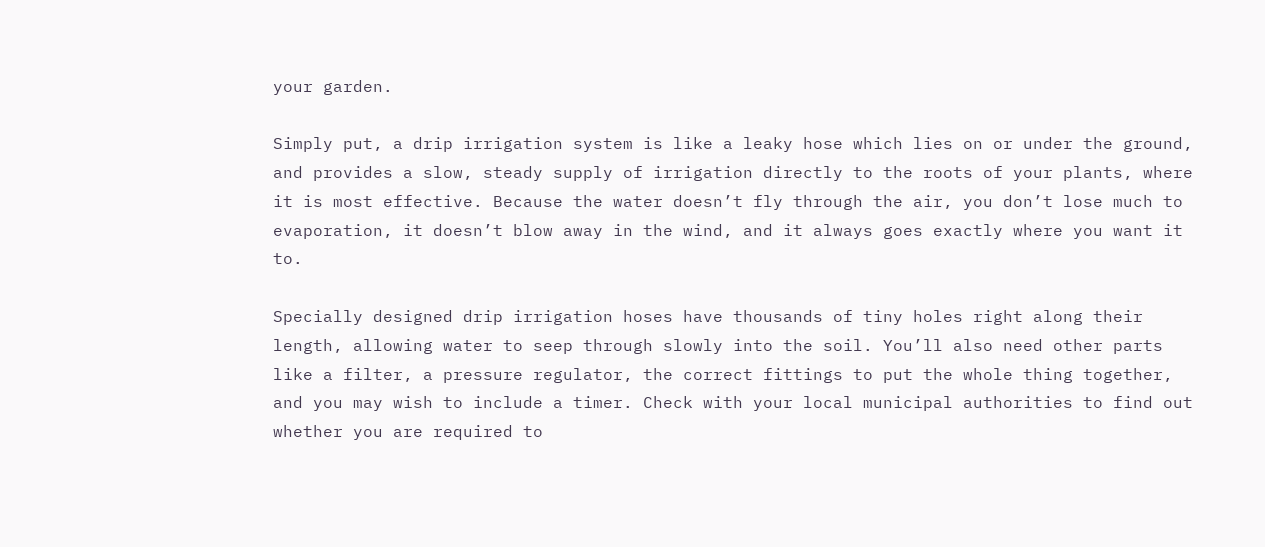your garden.

Simply put, a drip irrigation system is like a leaky hose which lies on or under the ground, and provides a slow, steady supply of irrigation directly to the roots of your plants, where it is most effective. Because the water doesn’t fly through the air, you don’t lose much to evaporation, it doesn’t blow away in the wind, and it always goes exactly where you want it to.

Specially designed drip irrigation hoses have thousands of tiny holes right along their length, allowing water to seep through slowly into the soil. You’ll also need other parts like a filter, a pressure regulator, the correct fittings to put the whole thing together, and you may wish to include a timer. Check with your local municipal authorities to find out whether you are required to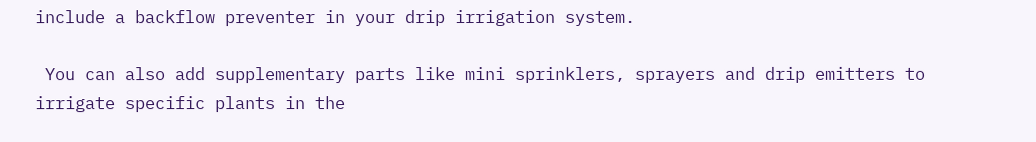include a backflow preventer in your drip irrigation system.

 You can also add supplementary parts like mini sprinklers, sprayers and drip emitters to irrigate specific plants in the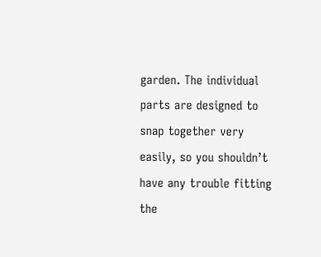garden. The individual parts are designed to snap together very easily, so you shouldn’t have any trouble fitting the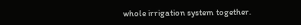whole irrigation system together.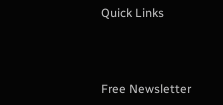Quick Links



Free Newsletter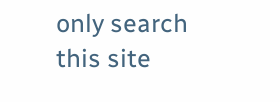only search this site